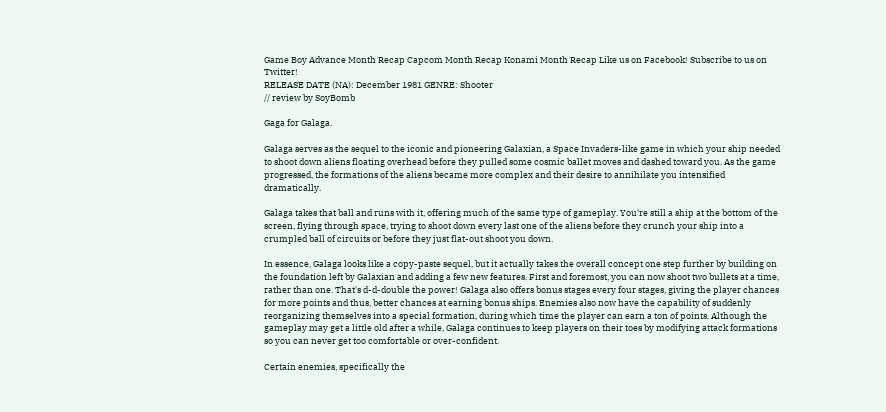Game Boy Advance Month Recap Capcom Month Recap Konami Month Recap Like us on Facebook! Subscribe to us on Twitter!
RELEASE DATE (NA): December 1981 GENRE: Shooter
// review by SoyBomb

Gaga for Galaga.

Galaga serves as the sequel to the iconic and pioneering Galaxian, a Space Invaders-like game in which your ship needed to shoot down aliens floating overhead before they pulled some cosmic ballet moves and dashed toward you. As the game progressed, the formations of the aliens became more complex and their desire to annihilate you intensified dramatically.

Galaga takes that ball and runs with it, offering much of the same type of gameplay. You're still a ship at the bottom of the screen, flying through space, trying to shoot down every last one of the aliens before they crunch your ship into a crumpled ball of circuits or before they just flat-out shoot you down.

In essence, Galaga looks like a copy-paste sequel, but it actually takes the overall concept one step further by building on the foundation left by Galaxian and adding a few new features. First and foremost, you can now shoot two bullets at a time, rather than one. That's d-d-double the power! Galaga also offers bonus stages every four stages, giving the player chances for more points and thus, better chances at earning bonus ships. Enemies also now have the capability of suddenly reorganizing themselves into a special formation, during which time the player can earn a ton of points. Although the gameplay may get a little old after a while, Galaga continues to keep players on their toes by modifying attack formations so you can never get too comfortable or over-confident.

Certain enemies, specifically the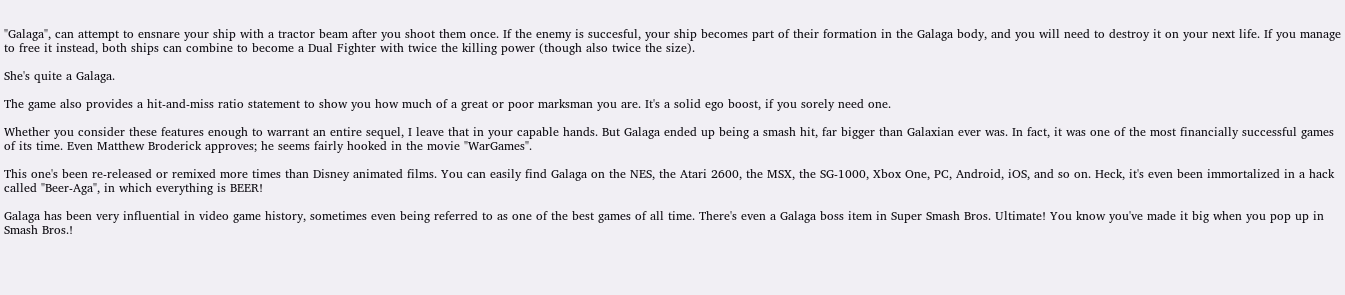"Galaga", can attempt to ensnare your ship with a tractor beam after you shoot them once. If the enemy is succesful, your ship becomes part of their formation in the Galaga body, and you will need to destroy it on your next life. If you manage to free it instead, both ships can combine to become a Dual Fighter with twice the killing power (though also twice the size).

She's quite a Galaga.

The game also provides a hit-and-miss ratio statement to show you how much of a great or poor marksman you are. It's a solid ego boost, if you sorely need one.

Whether you consider these features enough to warrant an entire sequel, I leave that in your capable hands. But Galaga ended up being a smash hit, far bigger than Galaxian ever was. In fact, it was one of the most financially successful games of its time. Even Matthew Broderick approves; he seems fairly hooked in the movie "WarGames".

This one's been re-released or remixed more times than Disney animated films. You can easily find Galaga on the NES, the Atari 2600, the MSX, the SG-1000, Xbox One, PC, Android, iOS, and so on. Heck, it's even been immortalized in a hack called "Beer-Aga", in which everything is BEER!

Galaga has been very influential in video game history, sometimes even being referred to as one of the best games of all time. There's even a Galaga boss item in Super Smash Bros. Ultimate! You know you've made it big when you pop up in Smash Bros.!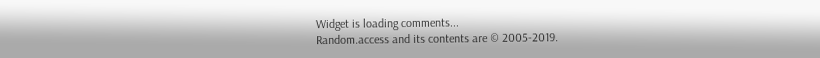Widget is loading comments...
Random.access and its contents are © 2005-2019.